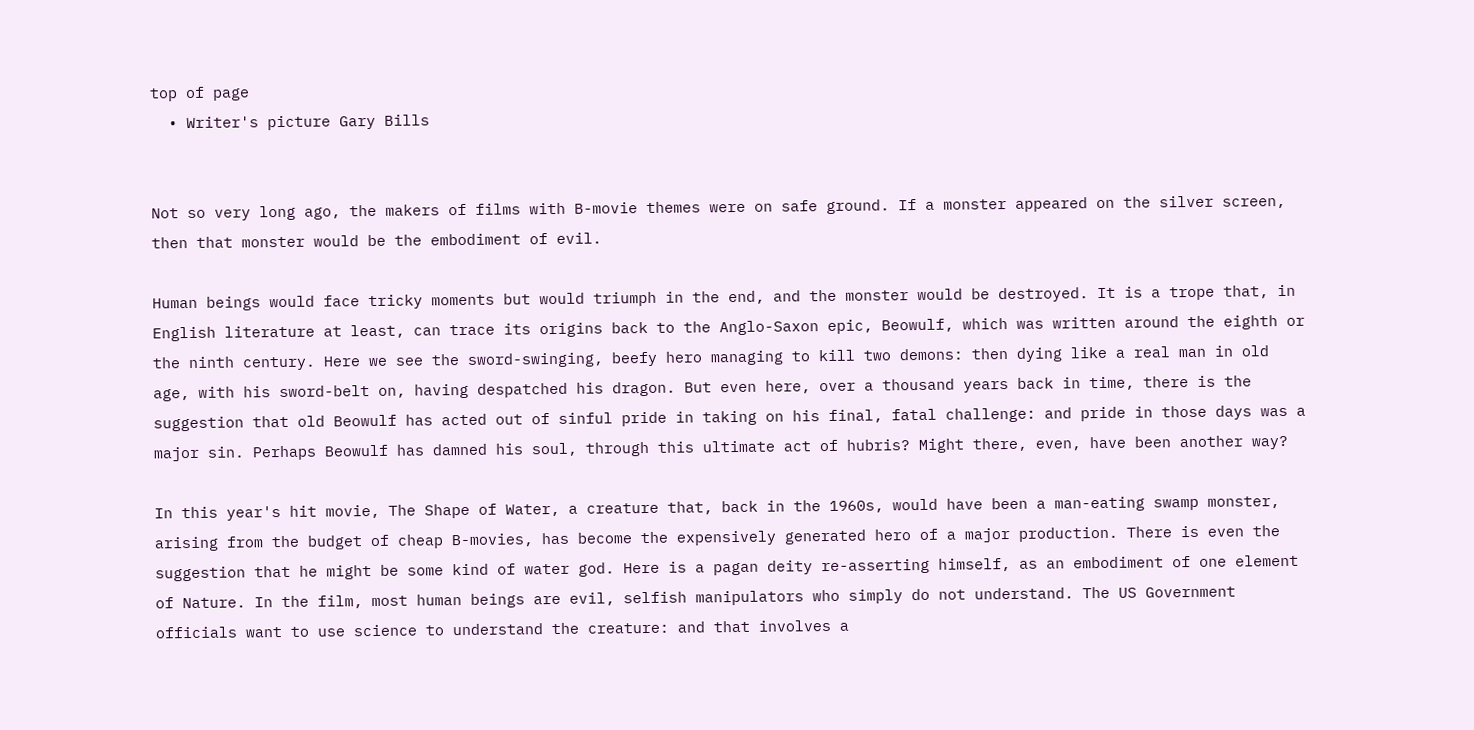top of page
  • Writer's picture Gary Bills


Not so very long ago, the makers of films with B-movie themes were on safe ground. If a monster appeared on the silver screen, then that monster would be the embodiment of evil.

Human beings would face tricky moments but would triumph in the end, and the monster would be destroyed. It is a trope that, in English literature at least, can trace its origins back to the Anglo-Saxon epic, Beowulf, which was written around the eighth or the ninth century. Here we see the sword-swinging, beefy hero managing to kill two demons: then dying like a real man in old age, with his sword-belt on, having despatched his dragon. But even here, over a thousand years back in time, there is the suggestion that old Beowulf has acted out of sinful pride in taking on his final, fatal challenge: and pride in those days was a major sin. Perhaps Beowulf has damned his soul, through this ultimate act of hubris? Might there, even, have been another way?

In this year's hit movie, The Shape of Water, a creature that, back in the 1960s, would have been a man-eating swamp monster, arising from the budget of cheap B-movies, has become the expensively generated hero of a major production. There is even the suggestion that he might be some kind of water god. Here is a pagan deity re-asserting himself, as an embodiment of one element of Nature. In the film, most human beings are evil, selfish manipulators who simply do not understand. The US Government officials want to use science to understand the creature: and that involves a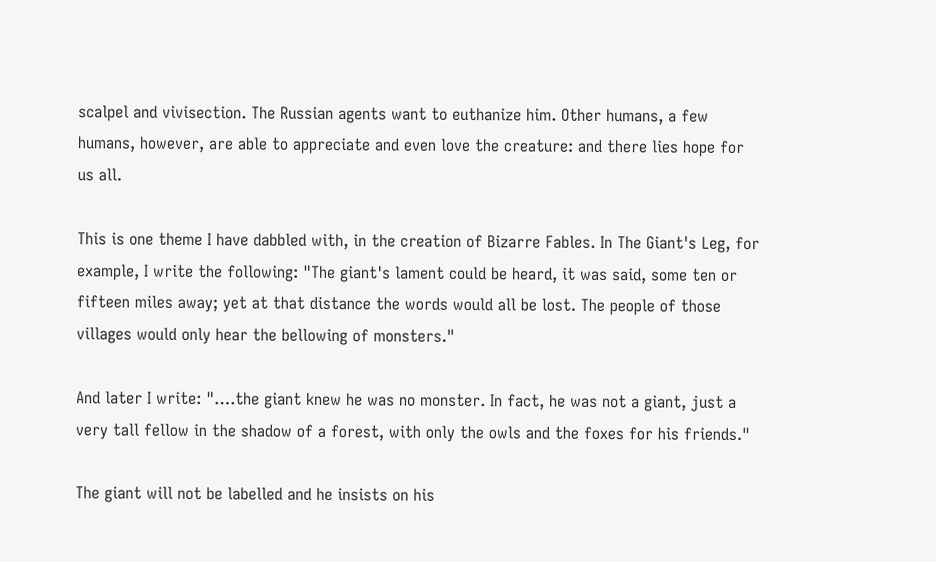scalpel and vivisection. The Russian agents want to euthanize him. Other humans, a few humans, however, are able to appreciate and even love the creature: and there lies hope for us all.

This is one theme I have dabbled with, in the creation of Bizarre Fables. In The Giant's Leg, for example, I write the following: "The giant's lament could be heard, it was said, some ten or fifteen miles away; yet at that distance the words would all be lost. The people of those villages would only hear the bellowing of monsters."

And later I write: "….the giant knew he was no monster. In fact, he was not a giant, just a very tall fellow in the shadow of a forest, with only the owls and the foxes for his friends."

The giant will not be labelled and he insists on his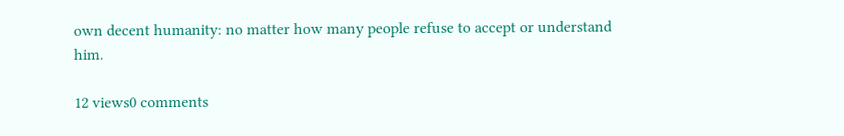own decent humanity: no matter how many people refuse to accept or understand him.

12 views0 comments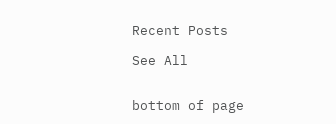Recent Posts

See All


bottom of page